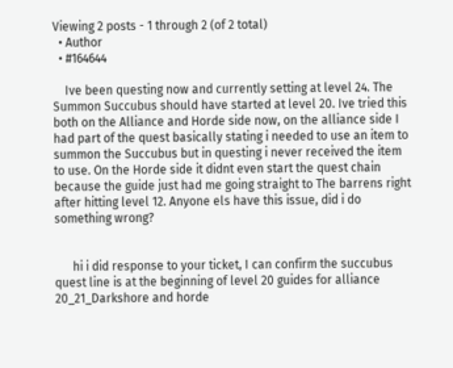Viewing 2 posts - 1 through 2 (of 2 total)
  • Author
  • #164644

    Ive been questing now and currently setting at level 24. The Summon Succubus should have started at level 20. Ive tried this both on the Alliance and Horde side now, on the alliance side I had part of the quest basically stating i needed to use an item to summon the Succubus but in questing i never received the item to use. On the Horde side it didnt even start the quest chain because the guide just had me going straight to The barrens right after hitting level 12. Anyone els have this issue, did i do something wrong?


      hi i did response to your ticket, I can confirm the succubus quest line is at the beginning of level 20 guides for alliance 20_21_Darkshore and horde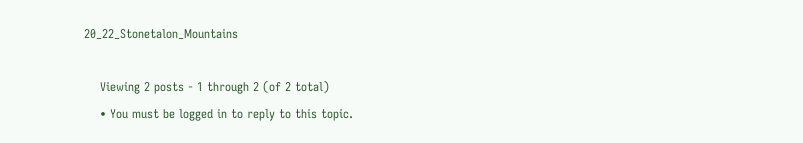20_22_Stonetalon_Mountains

    Viewing 2 posts - 1 through 2 (of 2 total)
    • You must be logged in to reply to this topic.